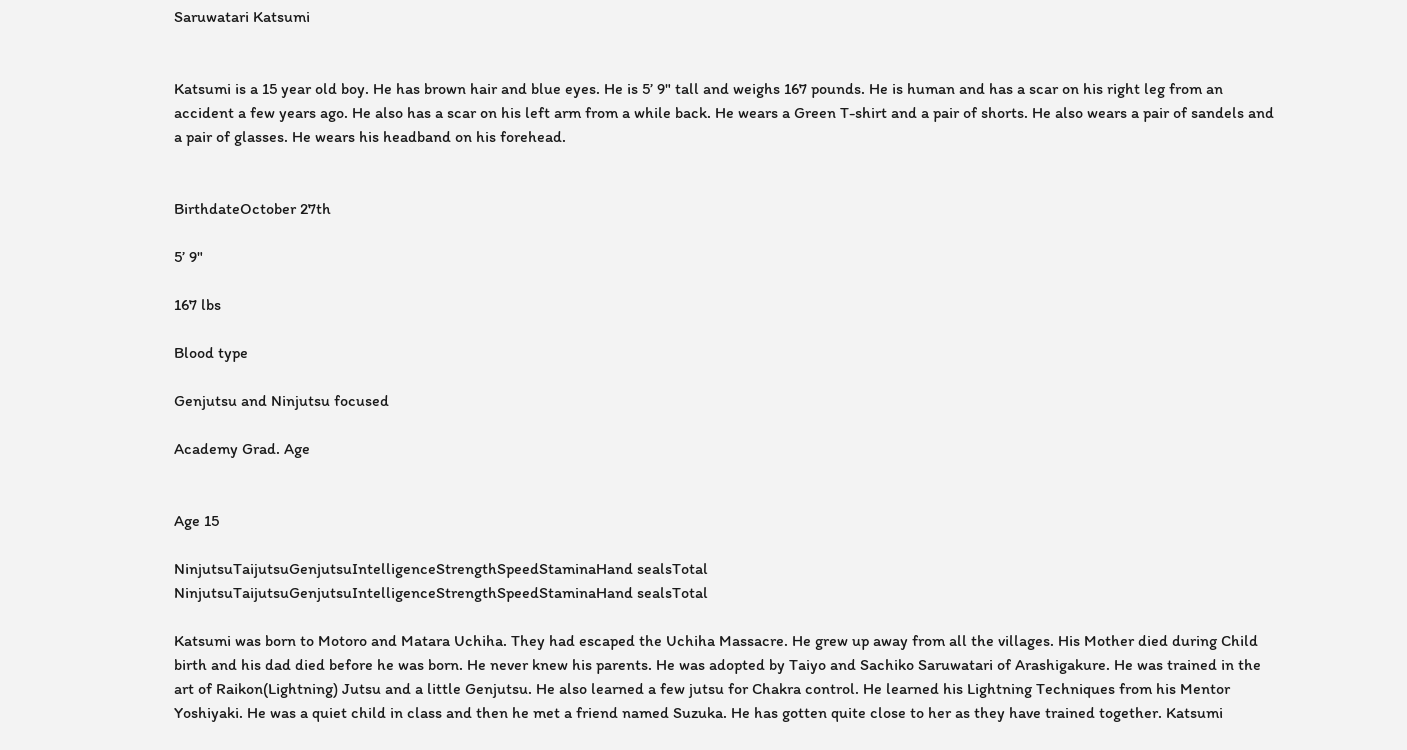Saruwatari Katsumi


Katsumi is a 15 year old boy. He has brown hair and blue eyes. He is 5’ 9" tall and weighs 167 pounds. He is human and has a scar on his right leg from an accident a few years ago. He also has a scar on his left arm from a while back. He wears a Green T-shirt and a pair of shorts. He also wears a pair of sandels and a pair of glasses. He wears his headband on his forehead.


BirthdateOctober 27th

5’ 9"

167 lbs

Blood type

Genjutsu and Ninjutsu focused

Academy Grad. Age


Age 15

NinjutsuTaijutsuGenjutsuIntelligenceStrengthSpeedStaminaHand sealsTotal
NinjutsuTaijutsuGenjutsuIntelligenceStrengthSpeedStaminaHand sealsTotal

Katsumi was born to Motoro and Matara Uchiha. They had escaped the Uchiha Massacre. He grew up away from all the villages. His Mother died during Child birth and his dad died before he was born. He never knew his parents. He was adopted by Taiyo and Sachiko Saruwatari of Arashigakure. He was trained in the art of Raikon(Lightning) Jutsu and a little Genjutsu. He also learned a few jutsu for Chakra control. He learned his Lightning Techniques from his Mentor Yoshiyaki. He was a quiet child in class and then he met a friend named Suzuka. He has gotten quite close to her as they have trained together. Katsumi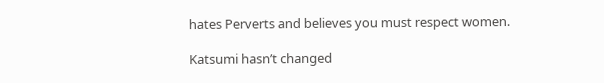hates Perverts and believes you must respect women.

Katsumi hasn’t changed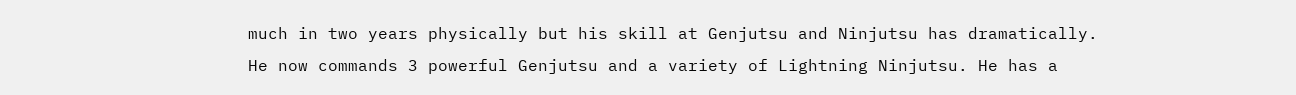much in two years physically but his skill at Genjutsu and Ninjutsu has dramatically. He now commands 3 powerful Genjutsu and a variety of Lightning Ninjutsu. He has a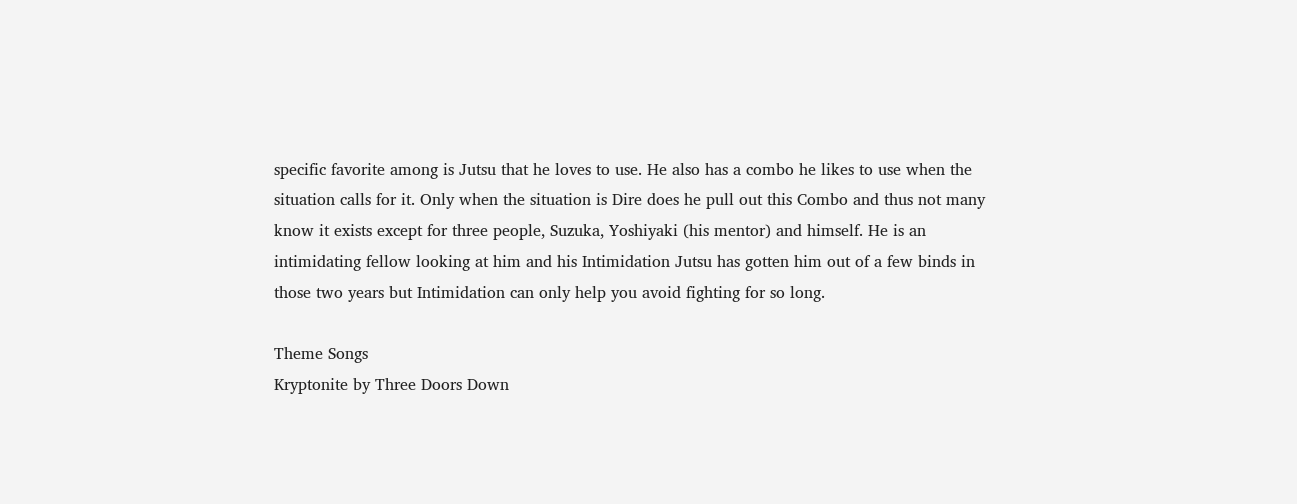specific favorite among is Jutsu that he loves to use. He also has a combo he likes to use when the situation calls for it. Only when the situation is Dire does he pull out this Combo and thus not many know it exists except for three people, Suzuka, Yoshiyaki (his mentor) and himself. He is an intimidating fellow looking at him and his Intimidation Jutsu has gotten him out of a few binds in those two years but Intimidation can only help you avoid fighting for so long.

Theme Songs
Kryptonite by Three Doors Down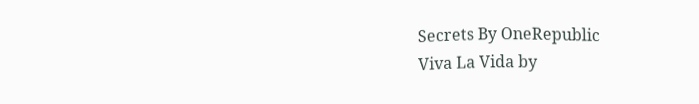Secrets By OneRepublic
Viva La Vida by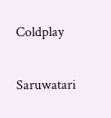Coldplay

Saruwatari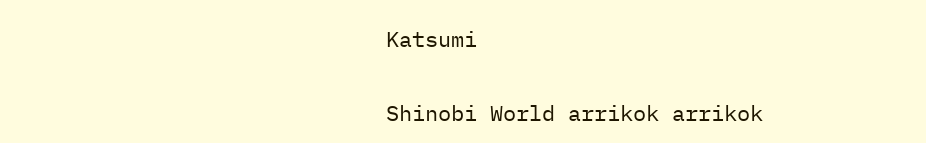Katsumi

Shinobi World arrikok arrikok